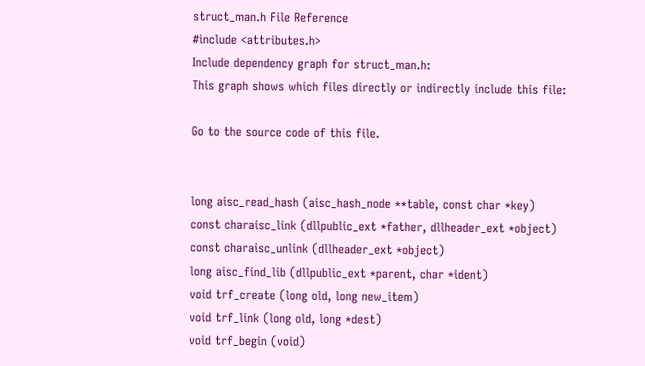struct_man.h File Reference
#include <attributes.h>
Include dependency graph for struct_man.h:
This graph shows which files directly or indirectly include this file:

Go to the source code of this file.


long aisc_read_hash (aisc_hash_node **table, const char *key)
const charaisc_link (dllpublic_ext *father, dllheader_ext *object)
const charaisc_unlink (dllheader_ext *object)
long aisc_find_lib (dllpublic_ext *parent, char *ident)
void trf_create (long old, long new_item)
void trf_link (long old, long *dest)
void trf_begin (void)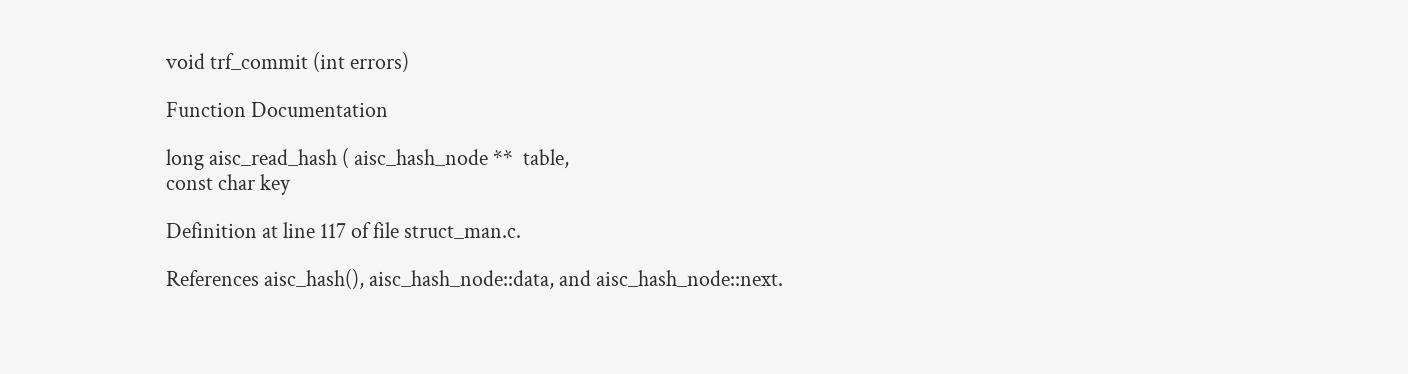void trf_commit (int errors)

Function Documentation

long aisc_read_hash ( aisc_hash_node **  table,
const char key

Definition at line 117 of file struct_man.c.

References aisc_hash(), aisc_hash_node::data, and aisc_hash_node::next.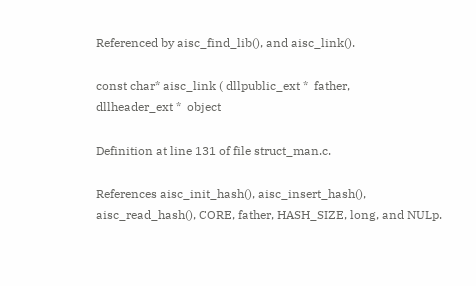Referenced by aisc_find_lib(), and aisc_link().

const char* aisc_link ( dllpublic_ext *  father,
dllheader_ext *  object

Definition at line 131 of file struct_man.c.

References aisc_init_hash(), aisc_insert_hash(), aisc_read_hash(), CORE, father, HASH_SIZE, long, and NULp.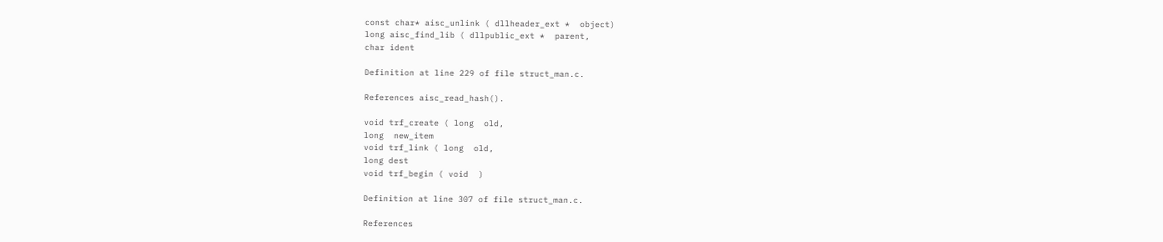const char* aisc_unlink ( dllheader_ext *  object)
long aisc_find_lib ( dllpublic_ext *  parent,
char ident

Definition at line 229 of file struct_man.c.

References aisc_read_hash().

void trf_create ( long  old,
long  new_item
void trf_link ( long  old,
long dest
void trf_begin ( void  )

Definition at line 307 of file struct_man.c.

References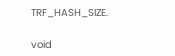TRF_HASH_SIZE.

void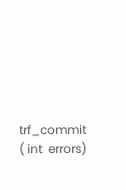trf_commit ( int  errors)